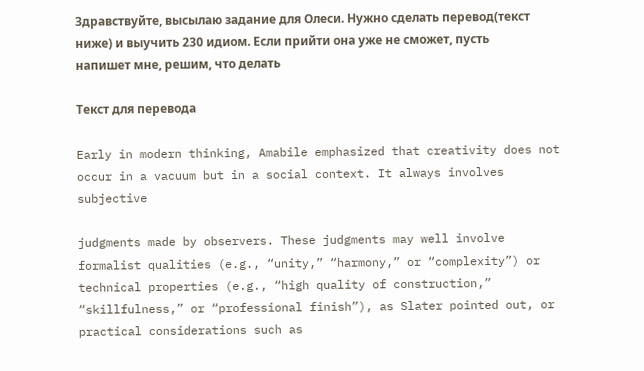Здравствуйте, высылаю задание для Олеси. Нужно сделать перевод(текст ниже) и выучить 230 идиом. Если прийти она уже не сможет, пусть напишет мне, решим, что делать

Текст для перевода

Early in modern thinking, Amabile emphasized that creativity does not occur in a vacuum but in a social context. It always involves subjective

judgments made by observers. These judgments may well involve formalist qualities (e.g., “unity,” “harmony,” or “complexity”) or technical properties (e.g., “high quality of construction,” “skillfulness,” or “professional finish”), as Slater pointed out, or practical considerations such as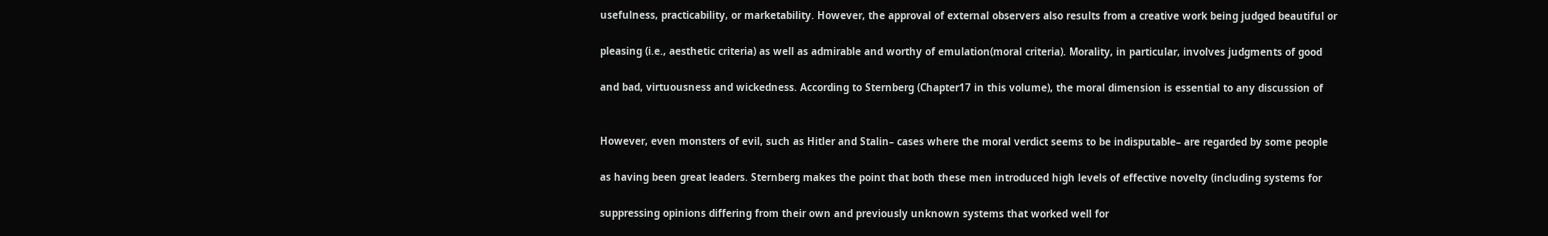usefulness, practicability, or marketability. However, the approval of external observers also results from a creative work being judged beautiful or

pleasing (i.e., aesthetic criteria) as well as admirable and worthy of emulation(moral criteria). Morality, in particular, involves judgments of good

and bad, virtuousness and wickedness. According to Sternberg (Chapter17 in this volume), the moral dimension is essential to any discussion of


However, even monsters of evil, such as Hitler and Stalin– cases where the moral verdict seems to be indisputable– are regarded by some people

as having been great leaders. Sternberg makes the point that both these men introduced high levels of effective novelty (including systems for

suppressing opinions differing from their own and previously unknown systems that worked well for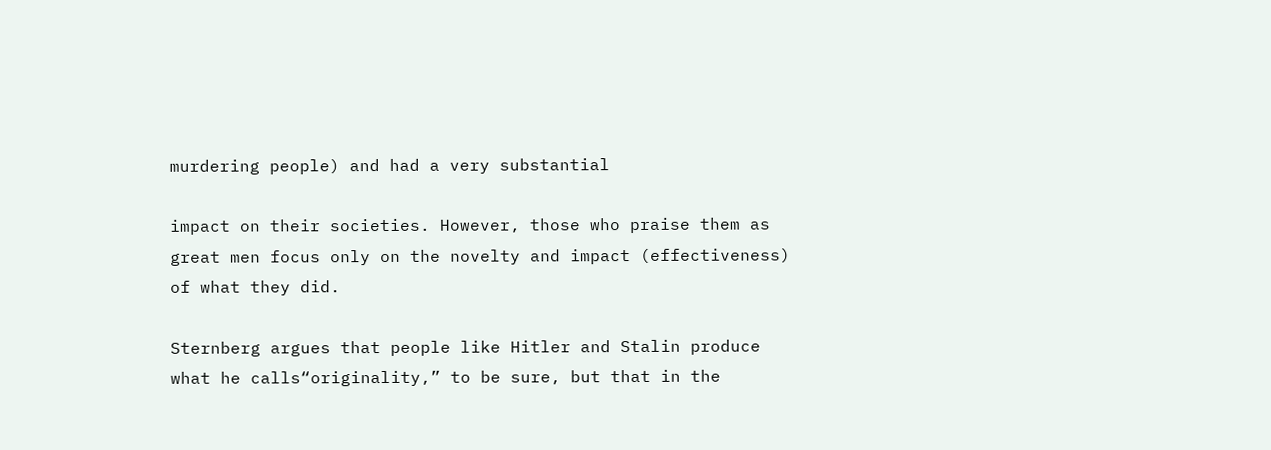murdering people) and had a very substantial

impact on their societies. However, those who praise them as great men focus only on the novelty and impact (effectiveness) of what they did.

Sternberg argues that people like Hitler and Stalin produce what he calls“originality,” to be sure, but that in the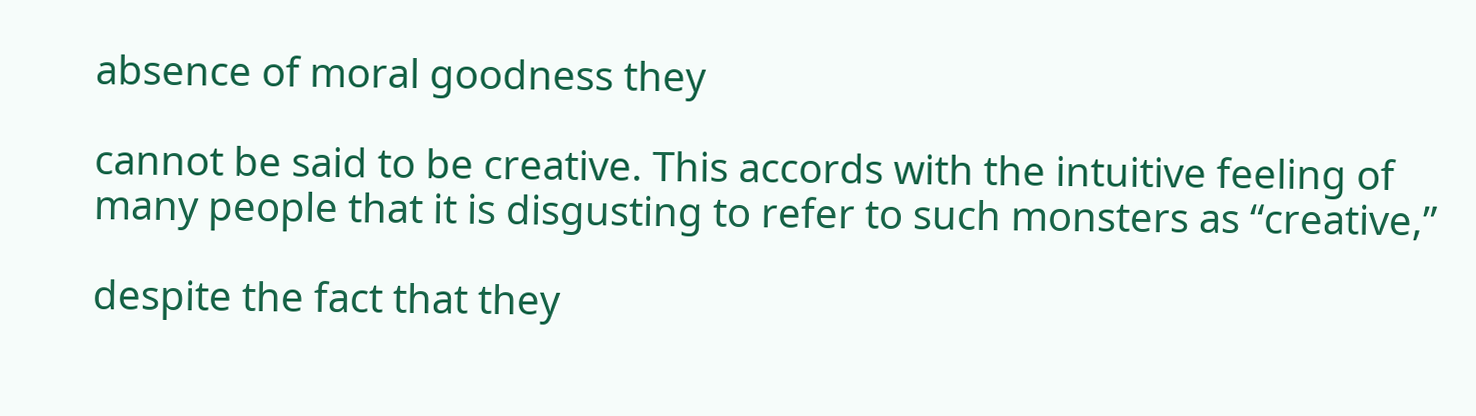absence of moral goodness they

cannot be said to be creative. This accords with the intuitive feeling of many people that it is disgusting to refer to such monsters as “creative,”

despite the fact that they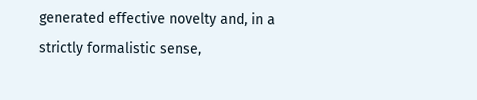generated effective novelty and, in a strictly formalistic sense,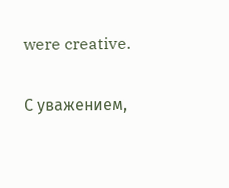were creative.

С уважением,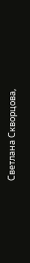Светлана Скворцова,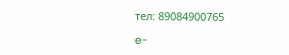тел: 89084900765

e-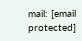mail: [email protected]